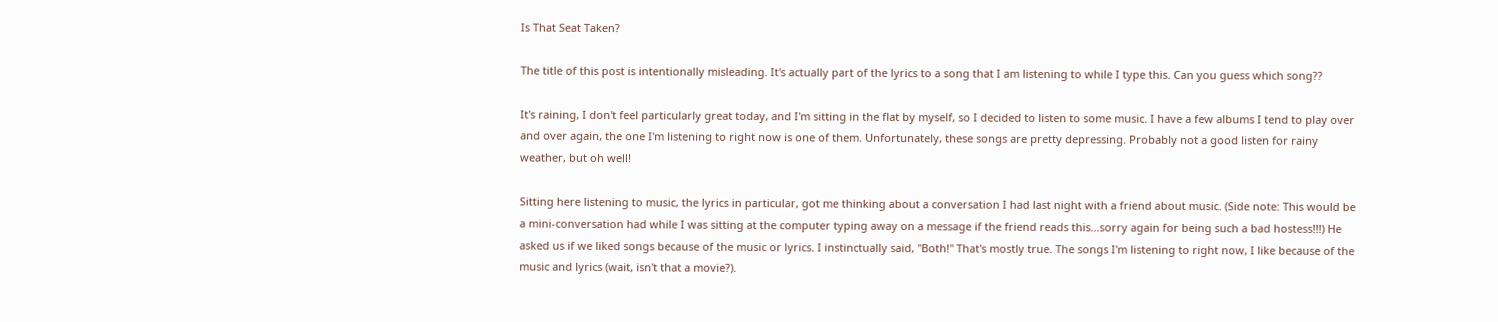Is That Seat Taken?

The title of this post is intentionally misleading. It's actually part of the lyrics to a song that I am listening to while I type this. Can you guess which song??

It's raining, I don't feel particularly great today, and I'm sitting in the flat by myself, so I decided to listen to some music. I have a few albums I tend to play over and over again, the one I'm listening to right now is one of them. Unfortunately, these songs are pretty depressing. Probably not a good listen for rainy weather, but oh well!

Sitting here listening to music, the lyrics in particular, got me thinking about a conversation I had last night with a friend about music. (Side note: This would be a mini-conversation had while I was sitting at the computer typing away on a message if the friend reads this...sorry again for being such a bad hostess!!!) He asked us if we liked songs because of the music or lyrics. I instinctually said, "Both!" That's mostly true. The songs I'm listening to right now, I like because of the music and lyrics (wait, isn't that a movie?).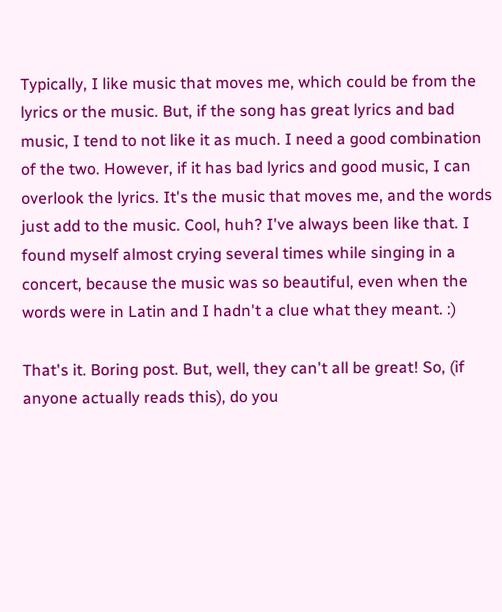Typically, I like music that moves me, which could be from the lyrics or the music. But, if the song has great lyrics and bad music, I tend to not like it as much. I need a good combination of the two. However, if it has bad lyrics and good music, I can overlook the lyrics. It's the music that moves me, and the words just add to the music. Cool, huh? I've always been like that. I found myself almost crying several times while singing in a concert, because the music was so beautiful, even when the words were in Latin and I hadn't a clue what they meant. :)

That's it. Boring post. But, well, they can't all be great! So, (if anyone actually reads this), do you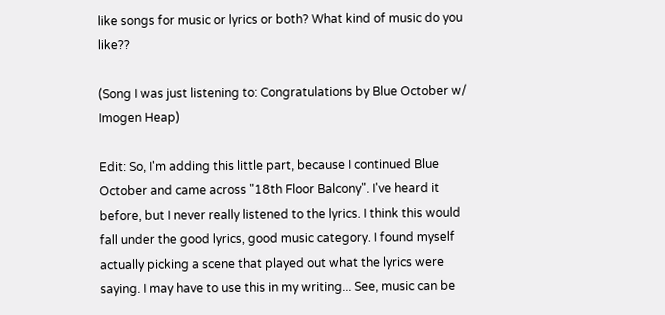like songs for music or lyrics or both? What kind of music do you like??

(Song I was just listening to: Congratulations by Blue October w/ Imogen Heap)

Edit: So, I'm adding this little part, because I continued Blue October and came across "18th Floor Balcony". I've heard it before, but I never really listened to the lyrics. I think this would fall under the good lyrics, good music category. I found myself actually picking a scene that played out what the lyrics were saying. I may have to use this in my writing... See, music can be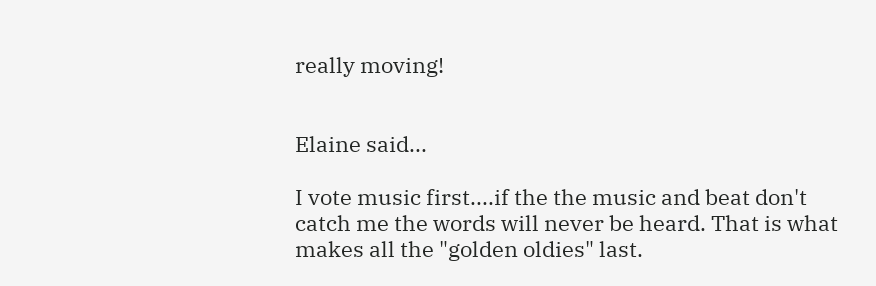really moving!


Elaine said...

I vote music first....if the the music and beat don't catch me the words will never be heard. That is what makes all the "golden oldies" last.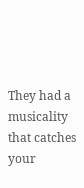They had a musicality that catches your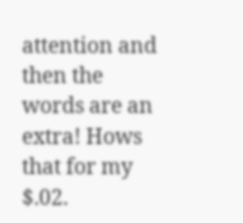attention and then the words are an extra! Hows that for my $.02.